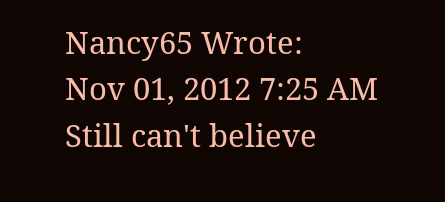Nancy65 Wrote:
Nov 01, 2012 7:25 AM
Still can't believe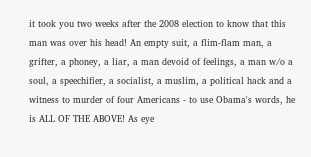it took you two weeks after the 2008 election to know that this man was over his head! An empty suit, a flim-flam man, a grifter, a phoney, a liar, a man devoid of feelings, a man w/o a soul, a speechifier, a socialist, a muslim, a political hack and a witness to murder of four Americans - to use Obama's words, he is ALL OF THE ABOVE! As eye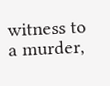witness to a murder,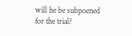will he be subpoened for the trial?